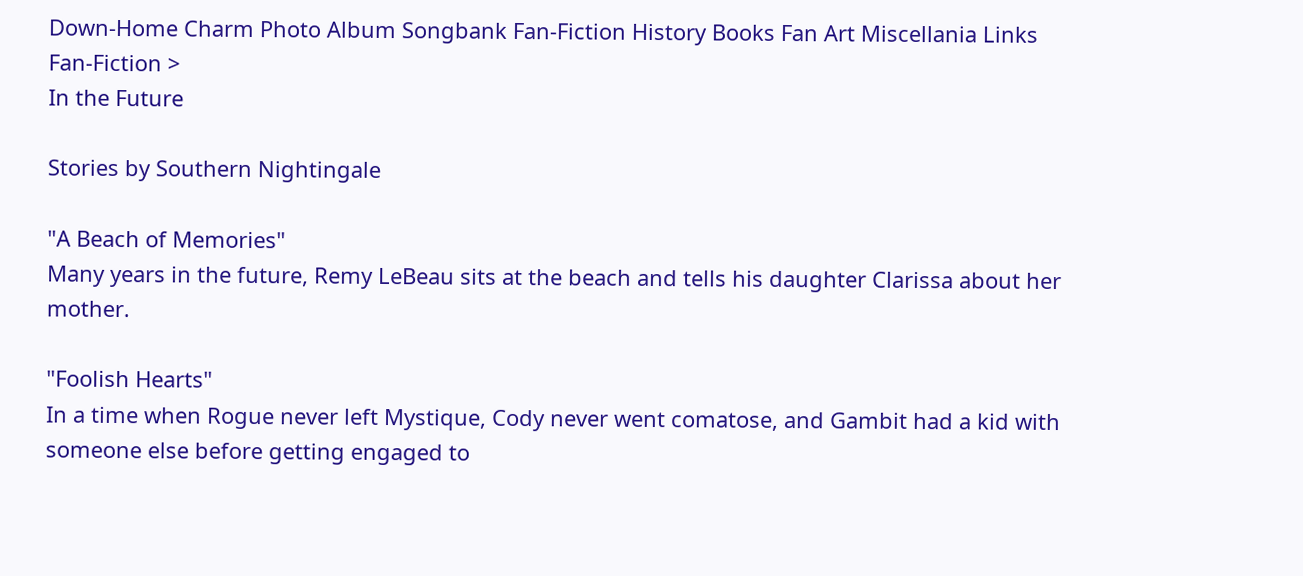Down-Home Charm Photo Album Songbank Fan-Fiction History Books Fan Art Miscellania Links
Fan-Fiction >
In the Future

Stories by Southern Nightingale

"A Beach of Memories"
Many years in the future, Remy LeBeau sits at the beach and tells his daughter Clarissa about her mother.

"Foolish Hearts"
In a time when Rogue never left Mystique, Cody never went comatose, and Gambit had a kid with someone else before getting engaged to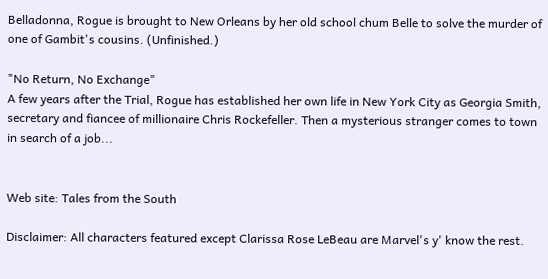Belladonna, Rogue is brought to New Orleans by her old school chum Belle to solve the murder of one of Gambit's cousins. (Unfinished.)

"No Return, No Exchange"
A few years after the Trial, Rogue has established her own life in New York City as Georgia Smith, secretary and fiancee of millionaire Chris Rockefeller. Then a mysterious stranger comes to town in search of a job...


Web site: Tales from the South

Disclaimer: All characters featured except Clarissa Rose LeBeau are Marvel's y' know the rest.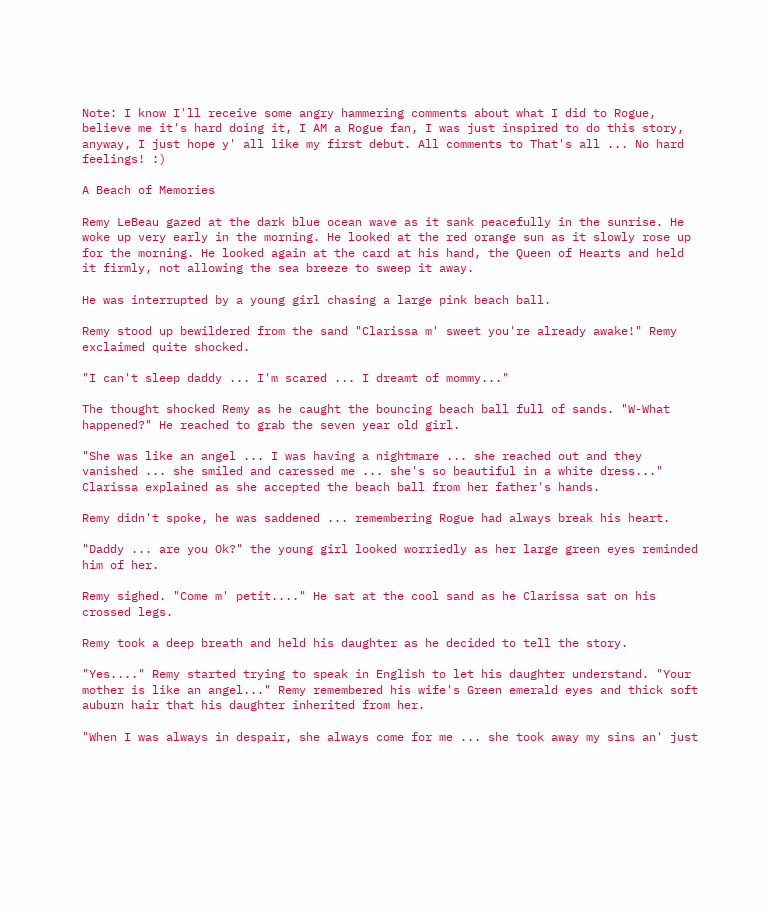Note: I know I'll receive some angry hammering comments about what I did to Rogue, believe me it's hard doing it, I AM a Rogue fan, I was just inspired to do this story, anyway, I just hope y' all like my first debut. All comments to That's all ... No hard feelings! :)

A Beach of Memories

Remy LeBeau gazed at the dark blue ocean wave as it sank peacefully in the sunrise. He woke up very early in the morning. He looked at the red orange sun as it slowly rose up for the morning. He looked again at the card at his hand, the Queen of Hearts and held it firmly, not allowing the sea breeze to sweep it away.

He was interrupted by a young girl chasing a large pink beach ball.

Remy stood up bewildered from the sand "Clarissa m' sweet you're already awake!" Remy exclaimed quite shocked.

"I can't sleep daddy ... I'm scared ... I dreamt of mommy..."

The thought shocked Remy as he caught the bouncing beach ball full of sands. "W-What happened?" He reached to grab the seven year old girl.

"She was like an angel ... I was having a nightmare ... she reached out and they vanished ... she smiled and caressed me ... she's so beautiful in a white dress..." Clarissa explained as she accepted the beach ball from her father's hands.

Remy didn't spoke, he was saddened ... remembering Rogue had always break his heart.

"Daddy ... are you Ok?" the young girl looked worriedly as her large green eyes reminded him of her.

Remy sighed. "Come m' petit...." He sat at the cool sand as he Clarissa sat on his crossed legs.

Remy took a deep breath and held his daughter as he decided to tell the story.

"Yes...." Remy started trying to speak in English to let his daughter understand. "Your mother is like an angel..." Remy remembered his wife's Green emerald eyes and thick soft auburn hair that his daughter inherited from her.

"When I was always in despair, she always come for me ... she took away my sins an' just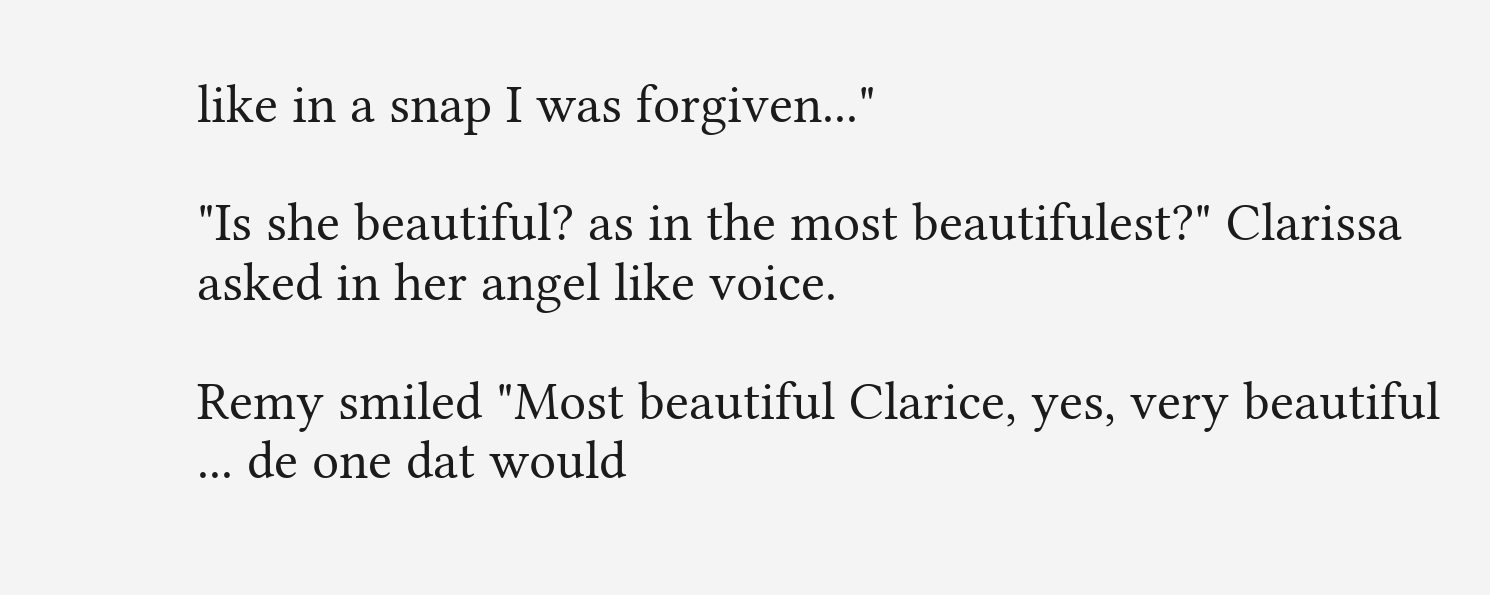like in a snap I was forgiven..."

"Is she beautiful? as in the most beautifulest?" Clarissa asked in her angel like voice.

Remy smiled "Most beautiful Clarice, yes, very beautiful ... de one dat would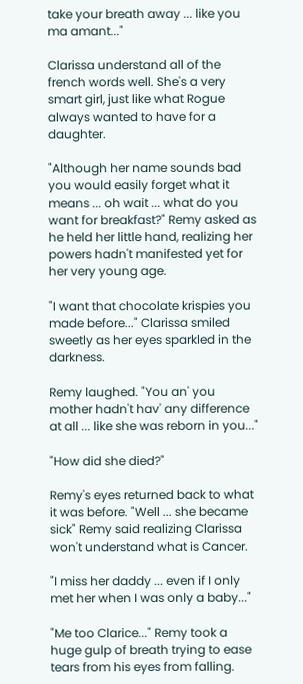take your breath away ... like you ma amant..."

Clarissa understand all of the french words well. She's a very smart girl, just like what Rogue always wanted to have for a daughter.

"Although her name sounds bad you would easily forget what it means ... oh wait ... what do you want for breakfast?" Remy asked as he held her little hand, realizing her powers hadn't manifested yet for her very young age.

"I want that chocolate krispies you made before..." Clarissa smiled sweetly as her eyes sparkled in the darkness.

Remy laughed. "You an' you mother hadn't hav' any difference at all ... like she was reborn in you..."

"How did she died?"

Remy's eyes returned back to what it was before. "Well ... she became sick" Remy said realizing Clarissa won't understand what is Cancer.

"I miss her daddy ... even if I only met her when I was only a baby..."

"Me too Clarice..." Remy took a huge gulp of breath trying to ease tears from his eyes from falling.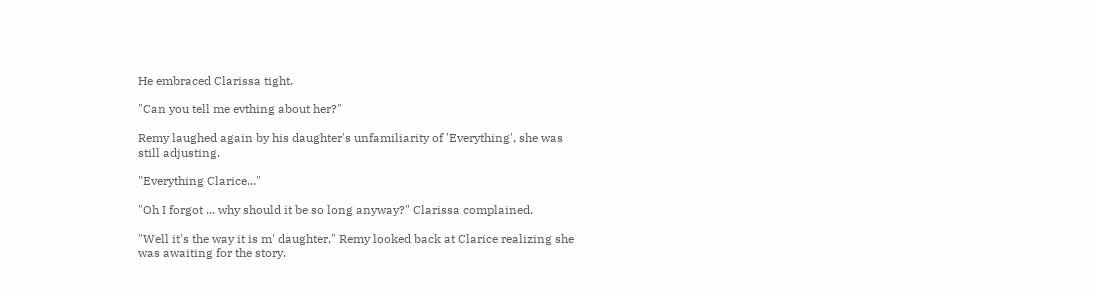He embraced Clarissa tight.

"Can you tell me evthing about her?"

Remy laughed again by his daughter's unfamiliarity of 'Everything', she was still adjusting.

"Everything Clarice..."

"Oh I forgot ... why should it be so long anyway?" Clarissa complained.

"Well it's the way it is m' daughter," Remy looked back at Clarice realizing she was awaiting for the story.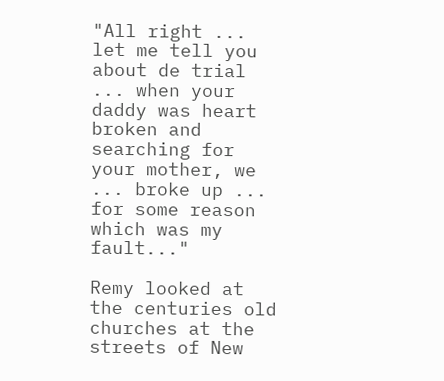"All right ... let me tell you about de trial ... when your daddy was heart broken and searching for your mother, we ... broke up ... for some reason which was my fault..."

Remy looked at the centuries old churches at the streets of New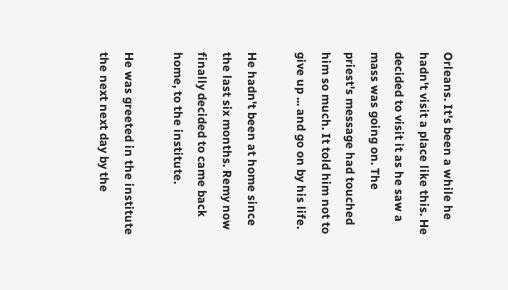Orleans. It's been a while he hadn't visit a place like this. He decided to visit it as he saw a mass was going on. The priest's message had touched him so much. It told him not to give up ... and go on by his life.

He hadn't been at home since the last six months. Remy now finally decided to came back home, to the institute.

He was greeted in the institute the next next day by the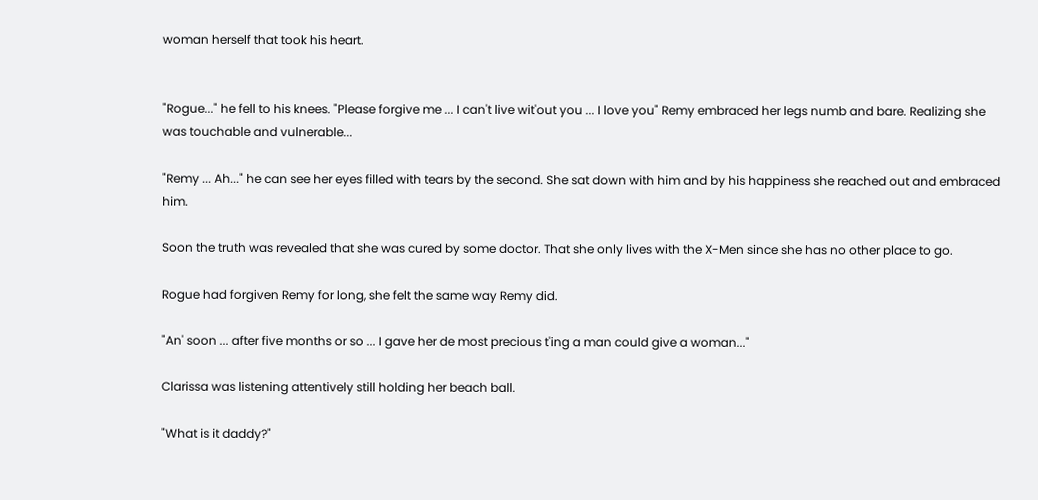woman herself that took his heart.


"Rogue..." he fell to his knees. "Please forgive me ... I can't live wit'out you ... I love you" Remy embraced her legs numb and bare. Realizing she was touchable and vulnerable...

"Remy ... Ah..." he can see her eyes filled with tears by the second. She sat down with him and by his happiness she reached out and embraced him.

Soon the truth was revealed that she was cured by some doctor. That she only lives with the X-Men since she has no other place to go.

Rogue had forgiven Remy for long, she felt the same way Remy did.

"An' soon ... after five months or so ... I gave her de most precious t'ing a man could give a woman..."

Clarissa was listening attentively still holding her beach ball.

"What is it daddy?"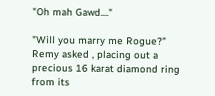"Oh mah Gawd...."

"Will you marry me Rogue?" Remy asked , placing out a precious 16 karat diamond ring from its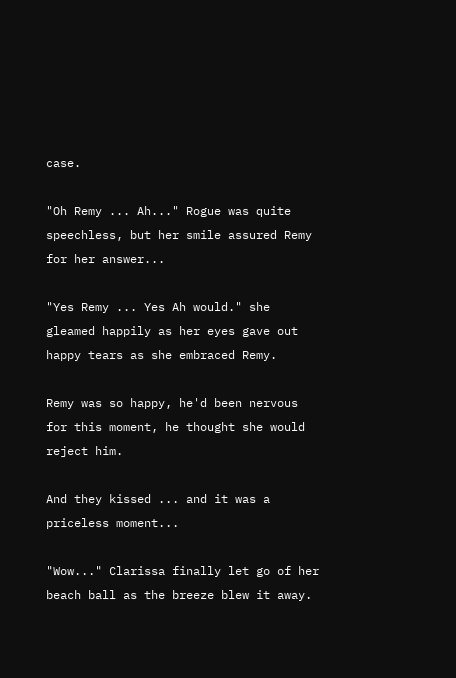case.

"Oh Remy ... Ah..." Rogue was quite speechless, but her smile assured Remy for her answer...

"Yes Remy ... Yes Ah would." she gleamed happily as her eyes gave out happy tears as she embraced Remy.

Remy was so happy, he'd been nervous for this moment, he thought she would reject him.

And they kissed ... and it was a priceless moment...

"Wow..." Clarissa finally let go of her beach ball as the breeze blew it away.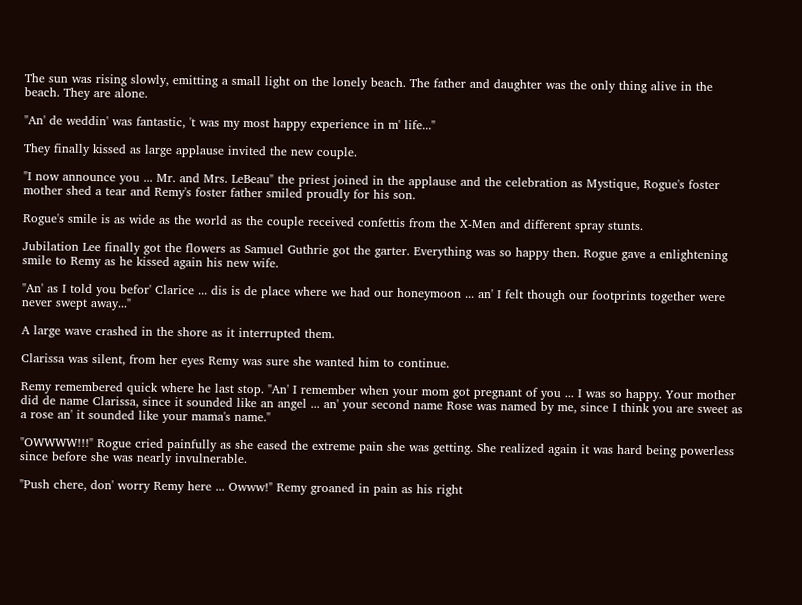The sun was rising slowly, emitting a small light on the lonely beach. The father and daughter was the only thing alive in the beach. They are alone.

"An' de weddin' was fantastic, 't was my most happy experience in m' life..."

They finally kissed as large applause invited the new couple.

"I now announce you ... Mr. and Mrs. LeBeau" the priest joined in the applause and the celebration as Mystique, Rogue's foster mother shed a tear and Remy's foster father smiled proudly for his son.

Rogue's smile is as wide as the world as the couple received confettis from the X-Men and different spray stunts.

Jubilation Lee finally got the flowers as Samuel Guthrie got the garter. Everything was so happy then. Rogue gave a enlightening smile to Remy as he kissed again his new wife.

"An' as I told you befor' Clarice ... dis is de place where we had our honeymoon ... an' I felt though our footprints together were never swept away..."

A large wave crashed in the shore as it interrupted them.

Clarissa was silent, from her eyes Remy was sure she wanted him to continue.

Remy remembered quick where he last stop. "An' I remember when your mom got pregnant of you ... I was so happy. Your mother did de name Clarissa, since it sounded like an angel ... an' your second name Rose was named by me, since I think you are sweet as a rose an' it sounded like your mama's name."

"OWWWW!!!" Rogue cried painfully as she eased the extreme pain she was getting. She realized again it was hard being powerless since before she was nearly invulnerable.

"Push chere, don' worry Remy here ... Owww!" Remy groaned in pain as his right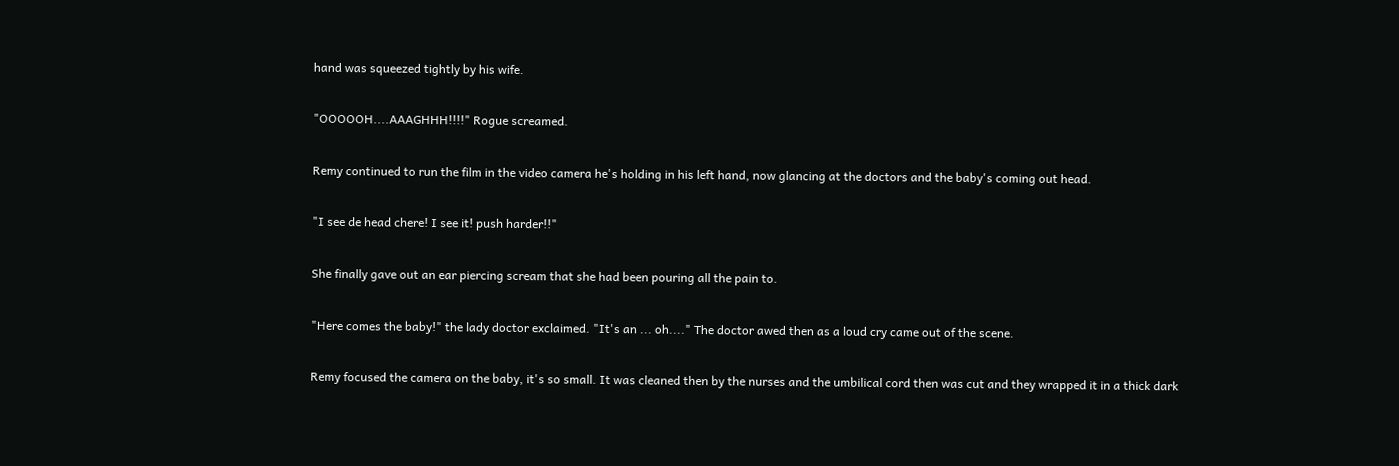hand was squeezed tightly by his wife.

"OOOOOH....AAAGHHH!!!!" Rogue screamed.

Remy continued to run the film in the video camera he's holding in his left hand, now glancing at the doctors and the baby's coming out head.

"I see de head chere! I see it! push harder!!"

She finally gave out an ear piercing scream that she had been pouring all the pain to.

"Here comes the baby!" the lady doctor exclaimed. "It's an ... oh...." The doctor awed then as a loud cry came out of the scene.

Remy focused the camera on the baby, it's so small. It was cleaned then by the nurses and the umbilical cord then was cut and they wrapped it in a thick dark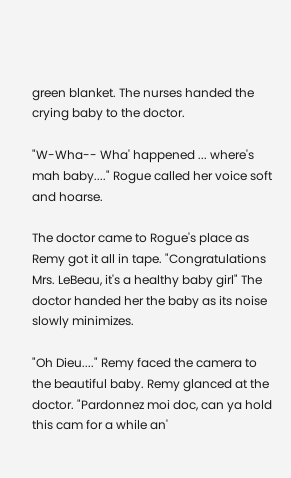green blanket. The nurses handed the crying baby to the doctor.

"W-Wha-- Wha' happened ... where's mah baby...." Rogue called her voice soft and hoarse.

The doctor came to Rogue's place as Remy got it all in tape. "Congratulations Mrs. LeBeau, it's a healthy baby girl" The doctor handed her the baby as its noise slowly minimizes.

"Oh Dieu...." Remy faced the camera to the beautiful baby. Remy glanced at the doctor. "Pardonnez moi doc, can ya hold this cam for a while an'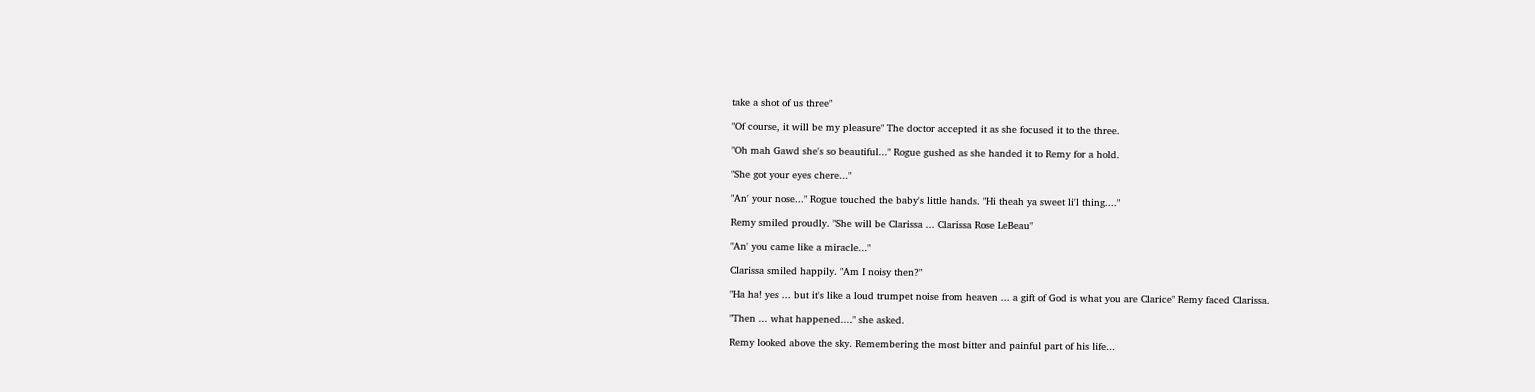take a shot of us three"

"Of course, it will be my pleasure" The doctor accepted it as she focused it to the three.

"Oh mah Gawd she's so beautiful..." Rogue gushed as she handed it to Remy for a hold.

"She got your eyes chere..."

"An' your nose..." Rogue touched the baby's little hands. "Hi theah ya sweet li'l thing...."

Remy smiled proudly. "She will be Clarissa ... Clarissa Rose LeBeau"

"An' you came like a miracle..."

Clarissa smiled happily. "Am I noisy then?"

"Ha ha! yes ... but it's like a loud trumpet noise from heaven ... a gift of God is what you are Clarice" Remy faced Clarissa.

"Then ... what happened...." she asked.

Remy looked above the sky. Remembering the most bitter and painful part of his life...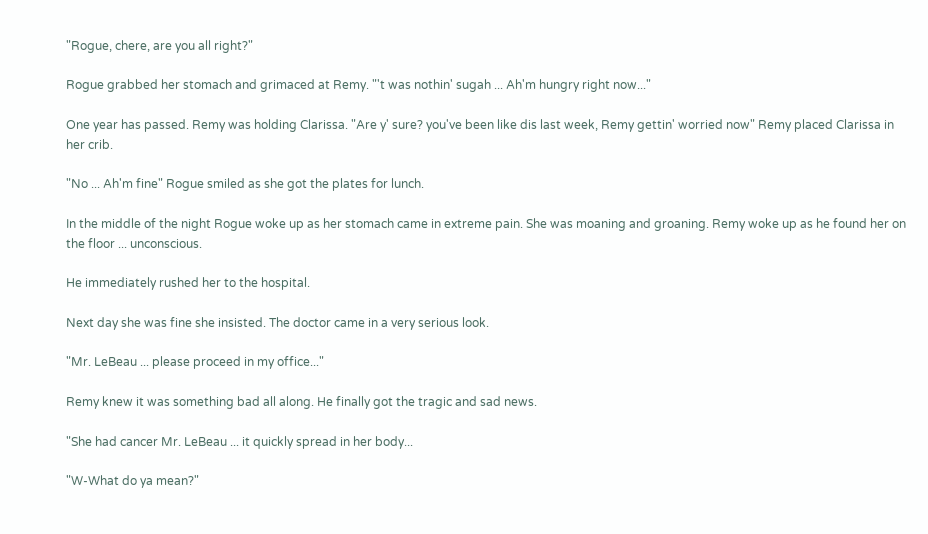"Rogue, chere, are you all right?"

Rogue grabbed her stomach and grimaced at Remy. "'t was nothin' sugah ... Ah'm hungry right now..."

One year has passed. Remy was holding Clarissa. "Are y' sure? you've been like dis last week, Remy gettin' worried now" Remy placed Clarissa in her crib.

"No ... Ah'm fine" Rogue smiled as she got the plates for lunch.

In the middle of the night Rogue woke up as her stomach came in extreme pain. She was moaning and groaning. Remy woke up as he found her on the floor ... unconscious.

He immediately rushed her to the hospital.

Next day she was fine she insisted. The doctor came in a very serious look.

"Mr. LeBeau ... please proceed in my office..."

Remy knew it was something bad all along. He finally got the tragic and sad news.

"She had cancer Mr. LeBeau ... it quickly spread in her body...

"W-What do ya mean?"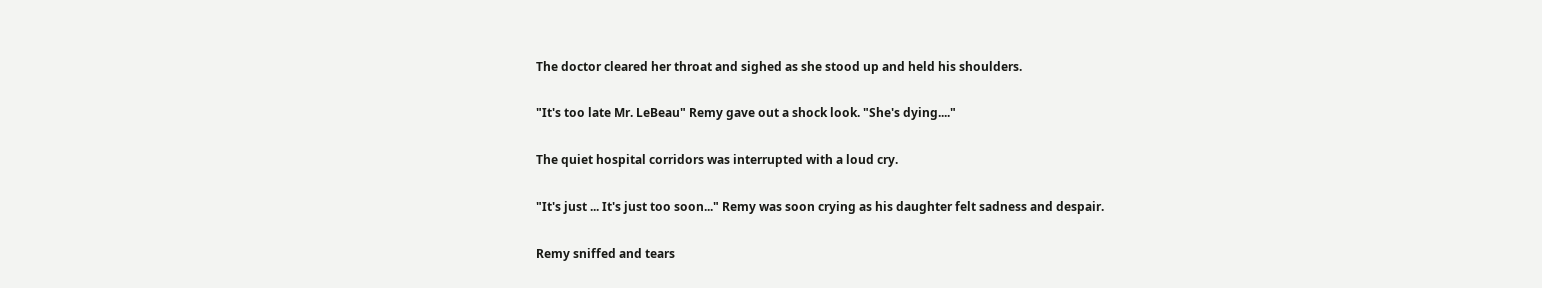The doctor cleared her throat and sighed as she stood up and held his shoulders.

"It's too late Mr. LeBeau" Remy gave out a shock look. "She's dying...."

The quiet hospital corridors was interrupted with a loud cry.

"It's just ... It's just too soon..." Remy was soon crying as his daughter felt sadness and despair.

Remy sniffed and tears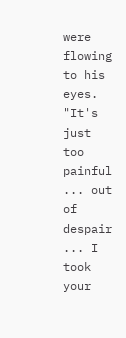were flowing to his eyes. "It's just too painful ... out of despair ... I took your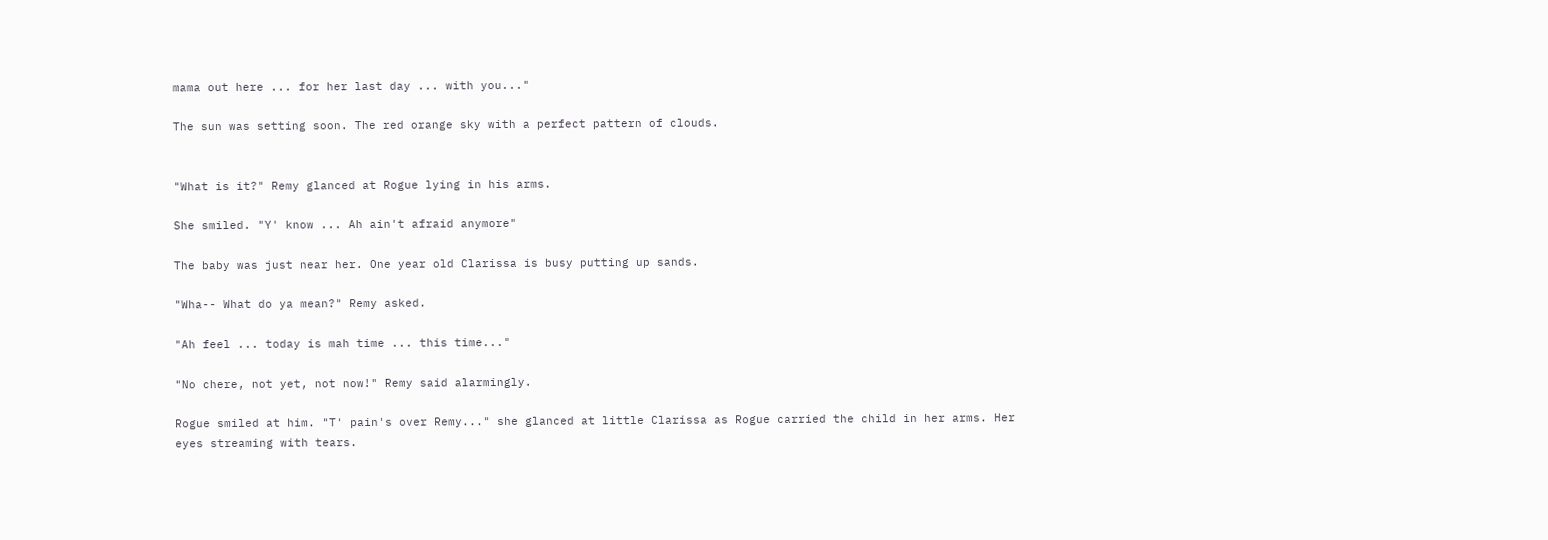mama out here ... for her last day ... with you..."

The sun was setting soon. The red orange sky with a perfect pattern of clouds.


"What is it?" Remy glanced at Rogue lying in his arms.

She smiled. "Y' know ... Ah ain't afraid anymore"

The baby was just near her. One year old Clarissa is busy putting up sands.

"Wha-- What do ya mean?" Remy asked.

"Ah feel ... today is mah time ... this time..."

"No chere, not yet, not now!" Remy said alarmingly.

Rogue smiled at him. "T' pain's over Remy..." she glanced at little Clarissa as Rogue carried the child in her arms. Her eyes streaming with tears.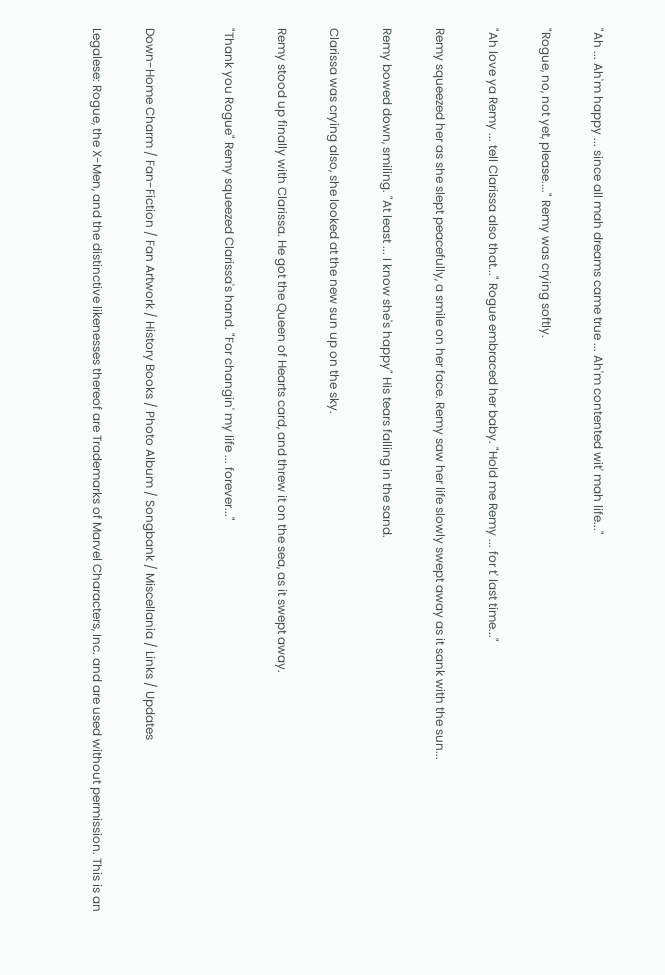"Ah ... Ah'm happy ... since all mah dreams came true ... Ah'm contented wit' mah life..."

"Rogue, no, not yet, please...." Remy was crying softly.

"Ah love ya Remy ... tell Clarissa also that..." Rogue embraced her baby. "Hold me Remy ... for t' last time..."

Remy squeezed her as she slept peacefully, a smile on her face. Remy saw her life slowly swept away as it sank with the sun...

Remy bowed down, smiling. "At least ... I know she's happy" His tears falling in the sand.

Clarissa was crying also, she looked at the new sun up on the sky.

Remy stood up finally with Clarissa. He got the Queen of Hearts card, and threw it on the sea, as it swept away.

"Thank you Rogue" Remy squeezed Clarissa's hand. "For changin' my life ... forever..."


Down-Home Charm / Fan-Fiction / Fan Artwork / History Books / Photo Album / Songbank / Miscellania / Links / Updates

Legalese: Rogue, the X-Men, and the distinctive likenesses thereof are Trademarks of Marvel Characters, Inc. and are used without permission. This is an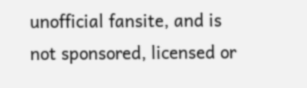unofficial fansite, and is not sponsored, licensed or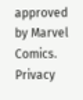approved by Marvel Comics.
Privacy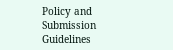Policy and Submission Guidelines